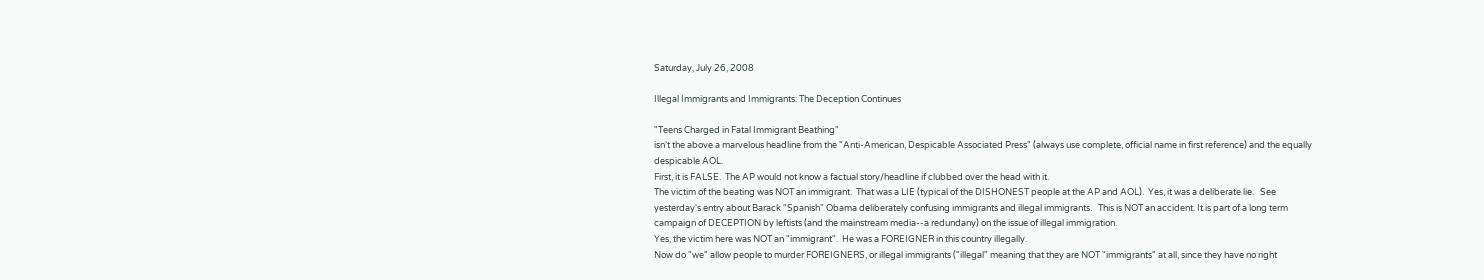Saturday, July 26, 2008

Illegal Immigrants and Immigrants: The Deception Continues

"Teens Charged in Fatal Immigrant Beathing"
isn't the above a marvelous headline from the "Anti-American, Despicable Associated Press" (always use complete, official name in first reference) and the equally despicable AOL.
First, it is FALSE.  The AP would not know a factual story/headline if clubbed over the head with it.
The victim of the beating was NOT an immigrant.  That was a LIE (typical of the DISHONEST people at the AP and AOL).  Yes, it was a deliberate lie.   See yesterday's entry about Barack "Spanish" Obama deliberately confusing immigrants and illegal immigrants.   This is NOT an accident. It is part of a long term campaign of DECEPTION by leftists (and the mainstream media--a redundany) on the issue of illegal immigration.
Yes, the victim here was NOT an "immigrant".  He was a FOREIGNER in this country illegally.
Now do "we" allow people to murder FOREIGNERS, or illegal immigrants ("illegal" meaning that they are NOT "immigrants" at all, since they have no right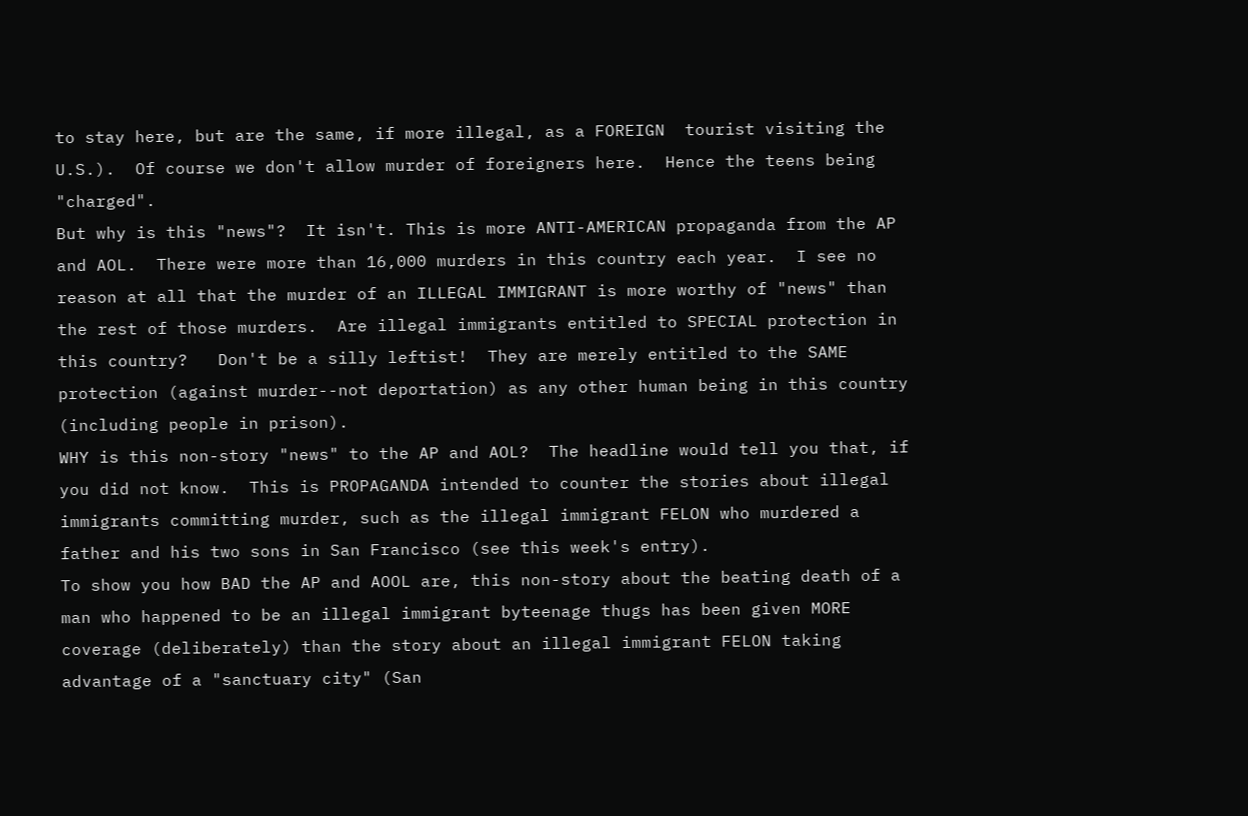to stay here, but are the same, if more illegal, as a FOREIGN  tourist visiting the U.S.).  Of course we don't allow murder of foreigners here.  Hence the teens being "charged".
But why is this "news"?  It isn't. This is more ANTI-AMERICAN propaganda from the AP and AOL.  There were more than 16,000 murders in this country each year.  I see no reason at all that the murder of an ILLEGAL IMMIGRANT is more worthy of "news" than the rest of those murders.  Are illegal immigrants entitled to SPECIAL protection in this country?   Don't be a silly leftist!  They are merely entitled to the SAME protection (against murder--not deportation) as any other human being in this country (including people in prison).
WHY is this non-story "news" to the AP and AOL?  The headline would tell you that, if you did not know.  This is PROPAGANDA intended to counter the stories about illegal immigrants committing murder, such as the illegal immigrant FELON who murdered a father and his two sons in San Francisco (see this week's entry).
To show you how BAD the AP and AOOL are, this non-story about the beating death of a man who happened to be an illegal immigrant byteenage thugs has been given MORE coverage (deliberately) than the story about an illegal immigrant FELON taking advantage of a "sanctuary city" (San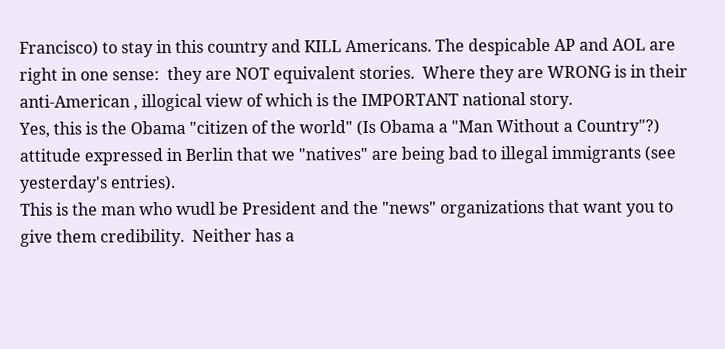Francisco) to stay in this country and KILL Americans. The despicable AP and AOL are right in one sense:  they are NOT equivalent stories.  Where they are WRONG is in their anti-American , illogical view of which is the IMPORTANT national story.
Yes, this is the Obama "citizen of the world" (Is Obama a "Man Without a Country"?) attitude expressed in Berlin that we "natives" are being bad to illegal immigrants (see yesterday's entries).
This is the man who wudl be President and the "news" organizations that want you to give them credibility.  Neither has a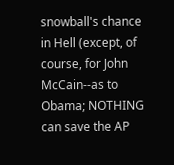snowball's chance in Hell (except, of course, for John McCain--as to Obama; NOTHING can save the AP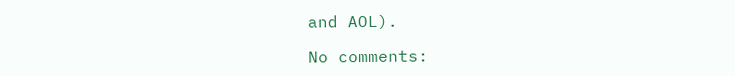and AOL).

No comments: